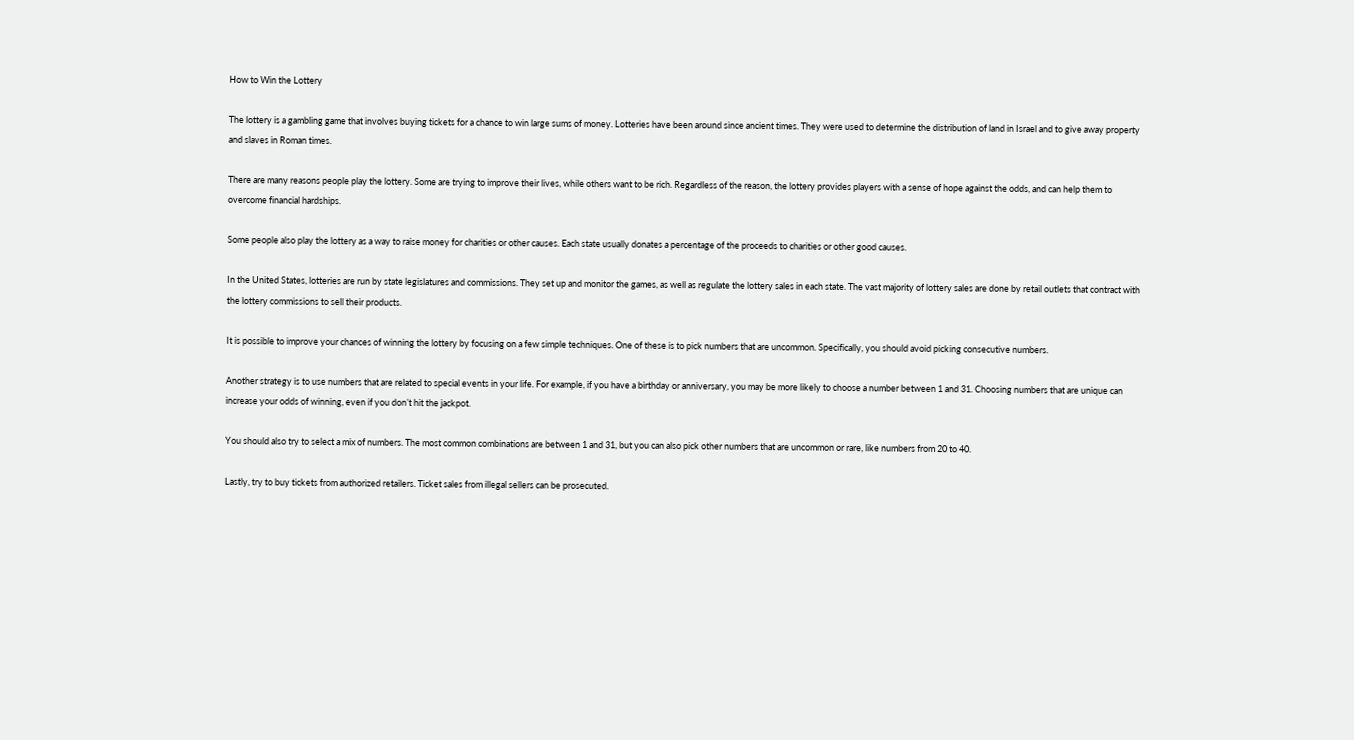How to Win the Lottery

The lottery is a gambling game that involves buying tickets for a chance to win large sums of money. Lotteries have been around since ancient times. They were used to determine the distribution of land in Israel and to give away property and slaves in Roman times.

There are many reasons people play the lottery. Some are trying to improve their lives, while others want to be rich. Regardless of the reason, the lottery provides players with a sense of hope against the odds, and can help them to overcome financial hardships.

Some people also play the lottery as a way to raise money for charities or other causes. Each state usually donates a percentage of the proceeds to charities or other good causes.

In the United States, lotteries are run by state legislatures and commissions. They set up and monitor the games, as well as regulate the lottery sales in each state. The vast majority of lottery sales are done by retail outlets that contract with the lottery commissions to sell their products.

It is possible to improve your chances of winning the lottery by focusing on a few simple techniques. One of these is to pick numbers that are uncommon. Specifically, you should avoid picking consecutive numbers.

Another strategy is to use numbers that are related to special events in your life. For example, if you have a birthday or anniversary, you may be more likely to choose a number between 1 and 31. Choosing numbers that are unique can increase your odds of winning, even if you don’t hit the jackpot.

You should also try to select a mix of numbers. The most common combinations are between 1 and 31, but you can also pick other numbers that are uncommon or rare, like numbers from 20 to 40.

Lastly, try to buy tickets from authorized retailers. Ticket sales from illegal sellers can be prosecuted.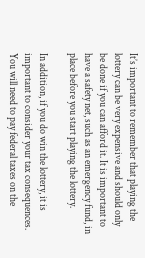It’s important to remember that playing the lottery can be very expensive and should only be done if you can afford it. It is important to have a safety net, such as an emergency fund, in place before you start playing the lottery.

In addition, if you do win the lottery, it is important to consider your tax consequences. You will need to pay federal taxes on the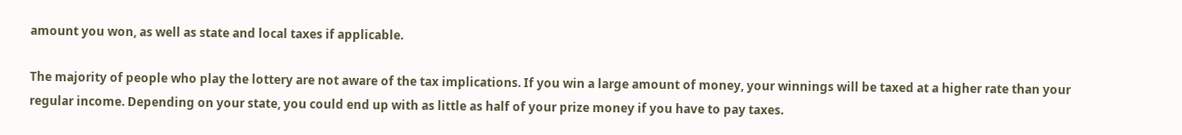amount you won, as well as state and local taxes if applicable.

The majority of people who play the lottery are not aware of the tax implications. If you win a large amount of money, your winnings will be taxed at a higher rate than your regular income. Depending on your state, you could end up with as little as half of your prize money if you have to pay taxes.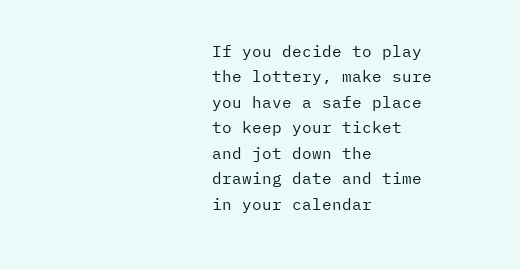If you decide to play the lottery, make sure you have a safe place to keep your ticket and jot down the drawing date and time in your calendar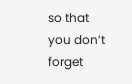so that you don’t forget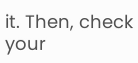it. Then, check your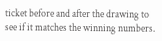ticket before and after the drawing to see if it matches the winning numbers.